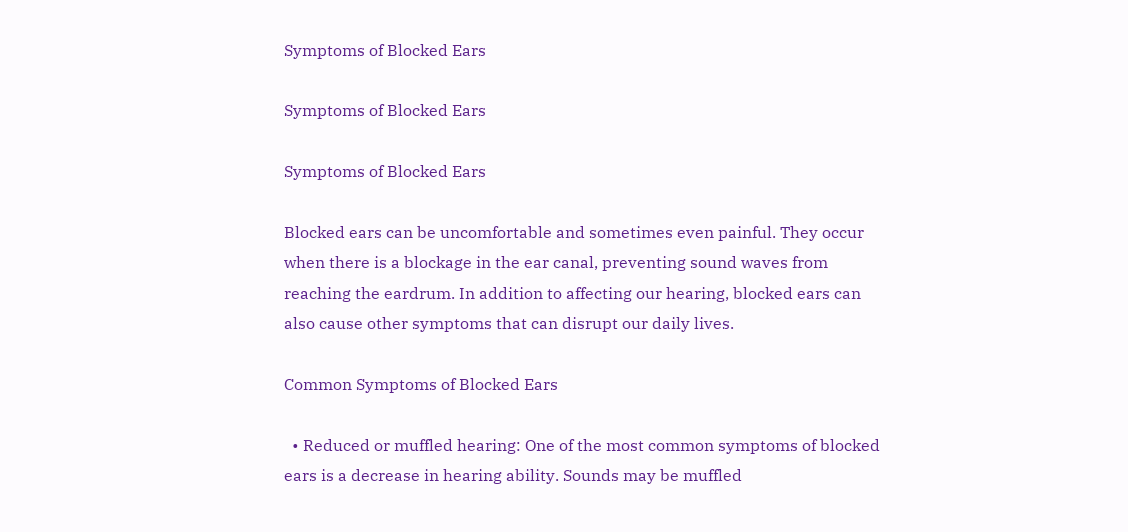Symptoms of Blocked Ears

Symptoms of Blocked Ears

Symptoms of Blocked Ears

Blocked ears can be uncomfortable and sometimes even painful. They occur when there is a blockage in the ear canal, preventing sound waves from reaching the eardrum. In addition to affecting our hearing, blocked ears can also cause other symptoms that can disrupt our daily lives.

Common Symptoms of Blocked Ears

  • Reduced or muffled hearing: One of the most common symptoms of blocked ears is a decrease in hearing ability. Sounds may be muffled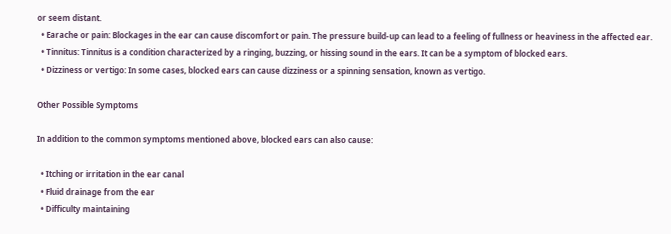or seem distant.
  • Earache or pain: Blockages in the ear can cause discomfort or pain. The pressure build-up can lead to a feeling of fullness or heaviness in the affected ear.
  • Tinnitus: Tinnitus is a condition characterized by a ringing, buzzing, or hissing sound in the ears. It can be a symptom of blocked ears.
  • Dizziness or vertigo: In some cases, blocked ears can cause dizziness or a spinning sensation, known as vertigo.

Other Possible Symptoms

In addition to the common symptoms mentioned above, blocked ears can also cause:

  • Itching or irritation in the ear canal
  • Fluid drainage from the ear
  • Difficulty maintaining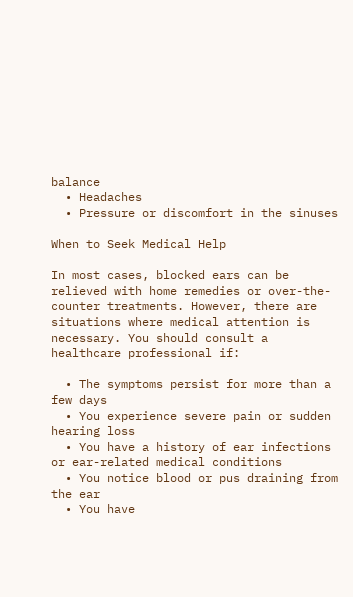balance
  • Headaches
  • Pressure or discomfort in the sinuses

When to Seek Medical Help

In most cases, blocked ears can be relieved with home remedies or over-the-counter treatments. However, there are situations where medical attention is necessary. You should consult a healthcare professional if:

  • The symptoms persist for more than a few days
  • You experience severe pain or sudden hearing loss
  • You have a history of ear infections or ear-related medical conditions
  • You notice blood or pus draining from the ear
  • You have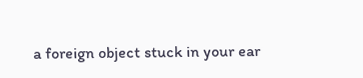a foreign object stuck in your ear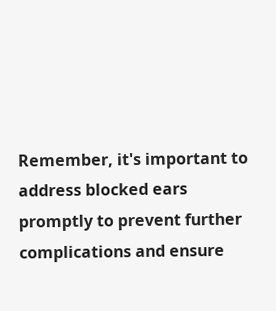Remember, it's important to address blocked ears promptly to prevent further complications and ensure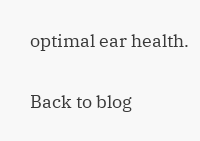optimal ear health.

Back to blog